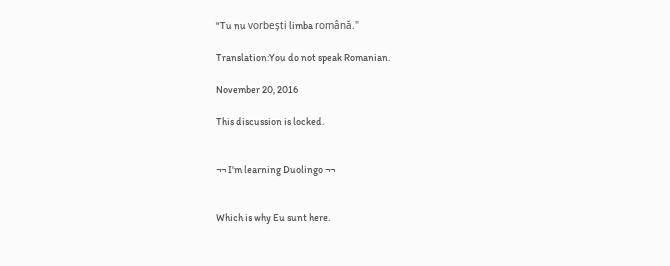"Tu nu vorbești limba română."

Translation:You do not speak Romanian.

November 20, 2016

This discussion is locked.


¬¬ I'm learning Duolingo ¬¬


Which is why Eu sunt here.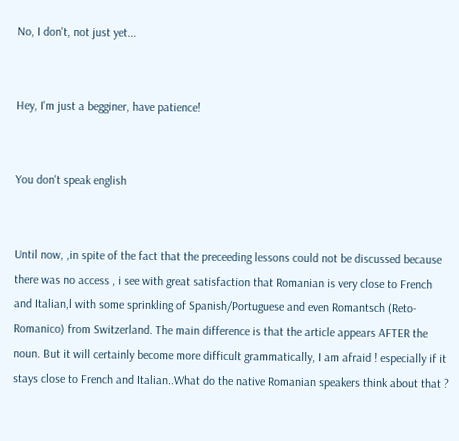No, I don't, not just yet...


Hey, I'm just a begginer, have patience!


You don't speak english


Until now, ,in spite of the fact that the preceeding lessons could not be discussed because there was no access , i see with great satisfaction that Romanian is very close to French and Italian,l with some sprinkling of Spanish/Portuguese and even Romantsch (Reto-Romanico) from Switzerland. The main difference is that the article appears AFTER the noun. But it will certainly become more difficult grammatically, I am afraid ! especially if it stays close to French and Italian..What do the native Romanian speakers think about that ?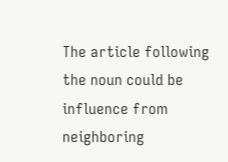The article following the noun could be influence from neighboring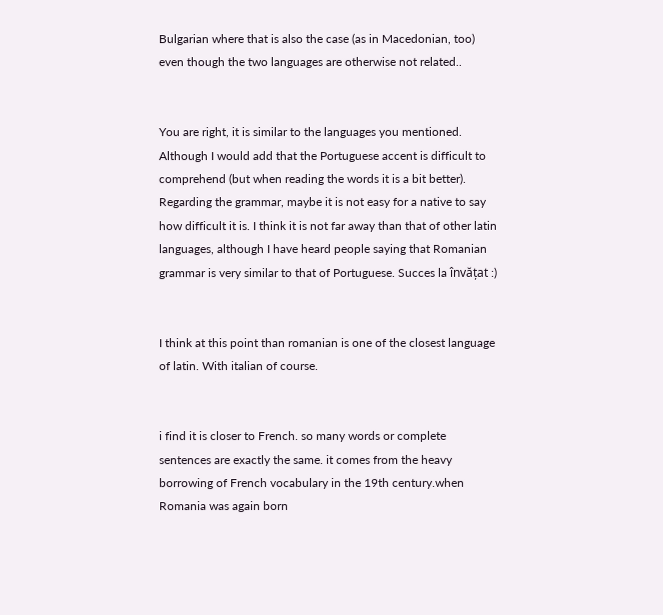Bulgarian where that is also the case (as in Macedonian, too) even though the two languages are otherwise not related..


You are right, it is similar to the languages you mentioned. Although I would add that the Portuguese accent is difficult to comprehend (but when reading the words it is a bit better). Regarding the grammar, maybe it is not easy for a native to say how difficult it is. I think it is not far away than that of other latin languages, although I have heard people saying that Romanian grammar is very similar to that of Portuguese. Succes la învățat :)


I think at this point than romanian is one of the closest language of latin. With italian of course.


i find it is closer to French. so many words or complete sentences are exactly the same. it comes from the heavy borrowing of French vocabulary in the 19th century.when Romania was again born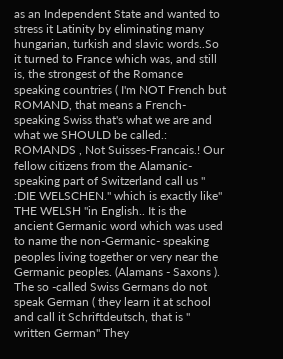as an Independent State and wanted to stress it Latinity by eliminating many hungarian, turkish and slavic words..So it turned to France which was, and still is, the strongest of the Romance speaking countries ( I'm NOT French but ROMAND, that means a French-speaking Swiss that's what we are and what we SHOULD be called.: ROMANDS , Not Suisses-Francais.! Our fellow citizens from the Alamanic-speaking part of Switzerland call us " :DIE WELSCHEN." which is exactly like" THE WELSH "in English.. It is the ancient Germanic word which was used to name the non-Germanic- speaking peoples living together or very near the Germanic peoples. (Alamans - Saxons ). The so -called Swiss Germans do not speak German ( they learn it at school and call it Schriftdeutsch, that is " written German" They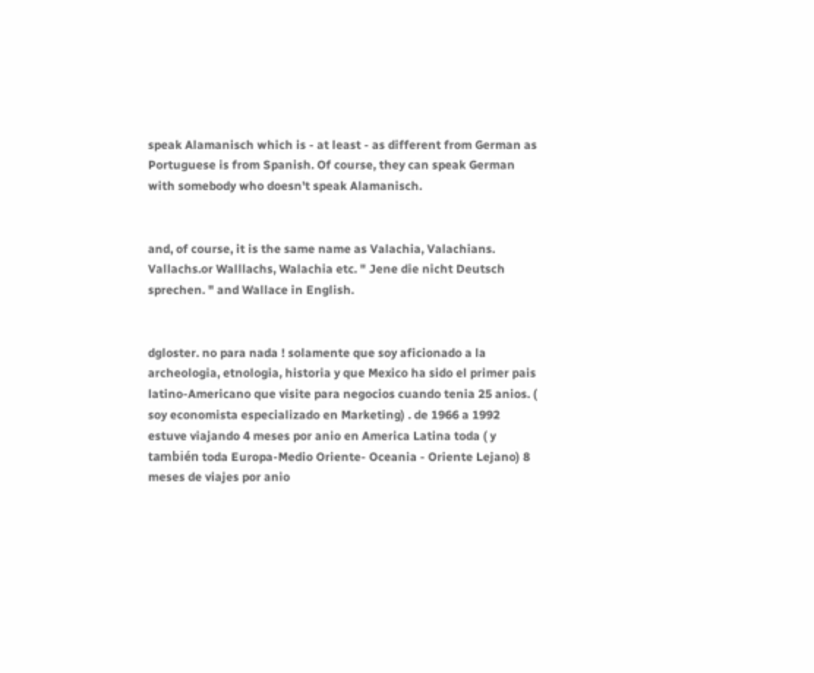speak Alamanisch which is - at least - as different from German as Portuguese is from Spanish. Of course, they can speak German with somebody who doesn't speak Alamanisch.


and, of course, it is the same name as Valachia, Valachians. Vallachs.or Walllachs, Walachia etc. " Jene die nicht Deutsch sprechen. " and Wallace in English.


dgloster. no para nada ! solamente que soy aficionado a la archeologia, etnologia, historia y que Mexico ha sido el primer pais latino-Americano que visite para negocios cuando tenia 25 anios. ( soy economista especializado en Marketing) . de 1966 a 1992 estuve viajando 4 meses por anio en America Latina toda ( y también toda Europa-Medio Oriente- Oceania - Oriente Lejano) 8 meses de viajes por anio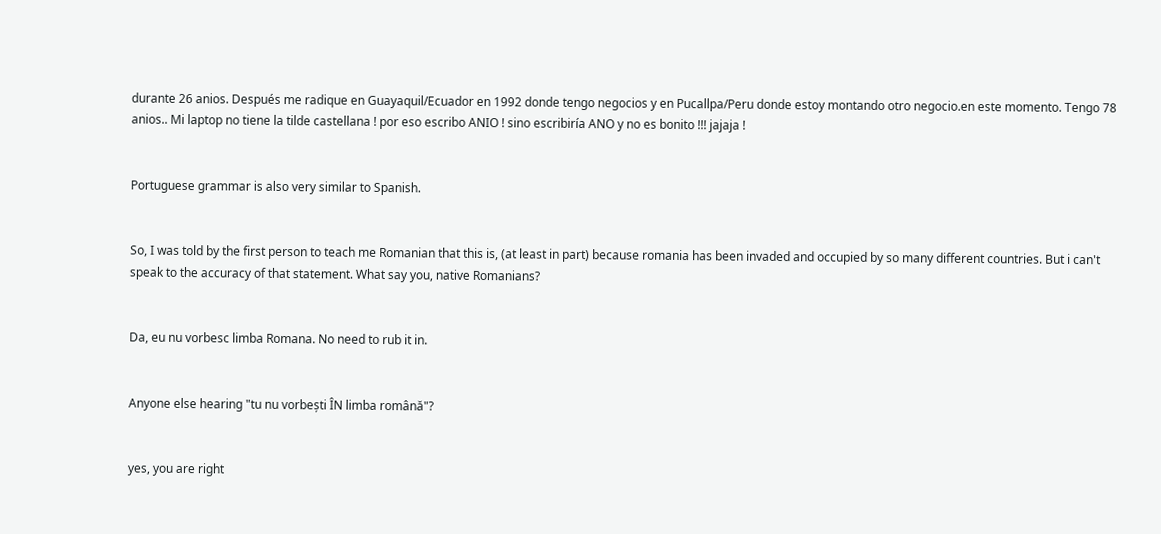durante 26 anios. Después me radique en Guayaquil/Ecuador en 1992 donde tengo negocios y en Pucallpa/Peru donde estoy montando otro negocio.en este momento. Tengo 78 anios.. Mi laptop no tiene la tilde castellana ! por eso escribo ANIO ! sino escribiría ANO y no es bonito !!! jajaja !


Portuguese grammar is also very similar to Spanish.


So, I was told by the first person to teach me Romanian that this is, (at least in part) because romania has been invaded and occupied by so many different countries. But i can't speak to the accuracy of that statement. What say you, native Romanians?


Da, eu nu vorbesc limba Romana. No need to rub it in.


Anyone else hearing "tu nu vorbești ÎN limba română"?


yes, you are right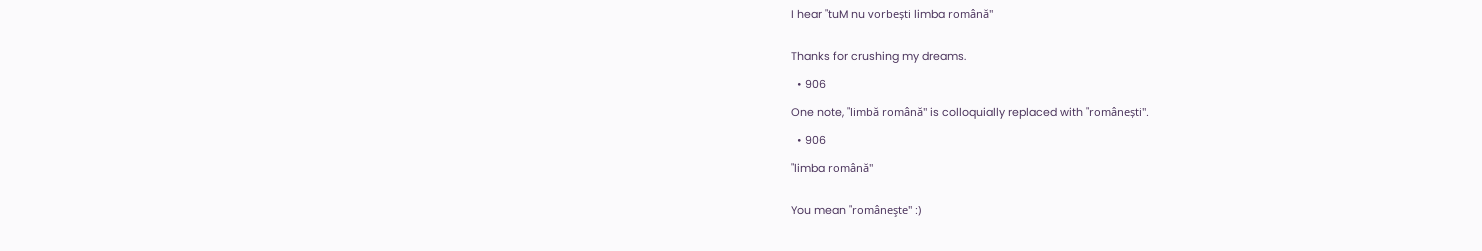I hear "tuM nu vorbești limba română"


Thanks for crushing my dreams.

  • 906

One note, "limbă română" is colloquially replaced with "românești".

  • 906

"limba română"


You mean "româneşte" :)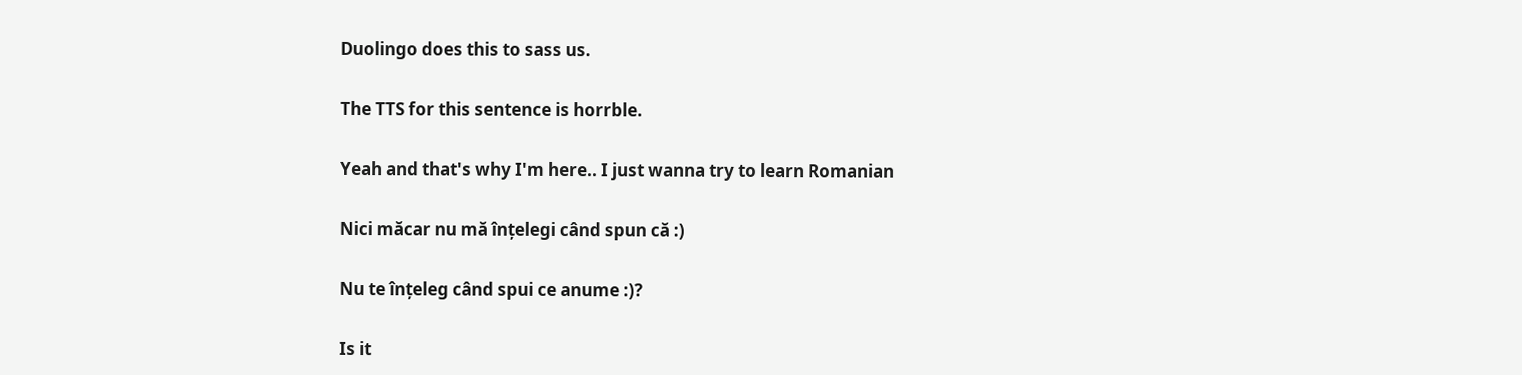Duolingo does this to sass us.


The TTS for this sentence is horrble.


Yeah and that's why I'm here.. I just wanna try to learn Romanian


Nici măcar nu mă înțelegi când spun că :)


Nu te înțeleg când spui ce anume :)?


Is it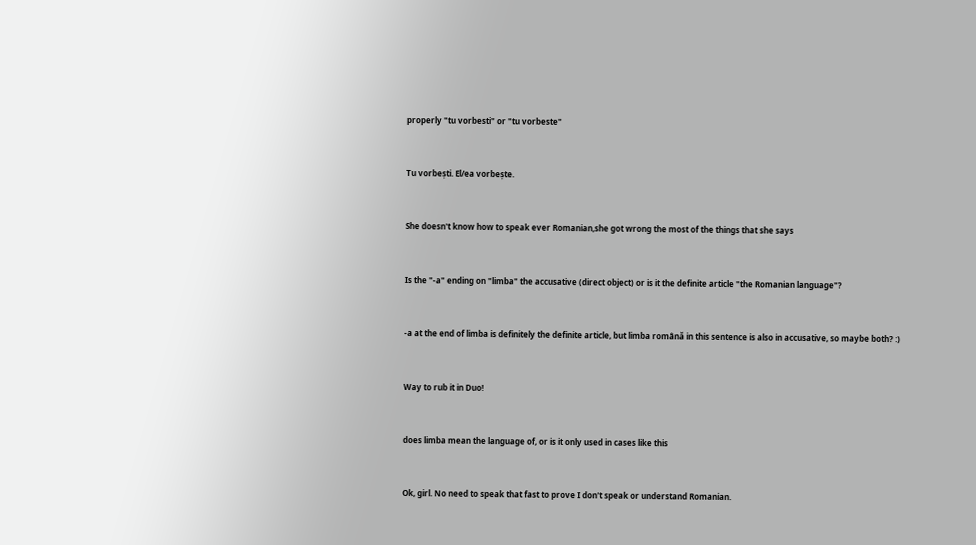properly "tu vorbesti" or "tu vorbeste"


Tu vorbești. El/ea vorbește.


She doesn't know how to speak ever Romanian,she got wrong the most of the things that she says


Is the "-a" ending on "limba" the accusative (direct object) or is it the definite article "the Romanian language"?


-a at the end of limba is definitely the definite article, but limba română in this sentence is also in accusative, so maybe both? :)


Way to rub it in Duo!


does limba mean the language of, or is it only used in cases like this


Ok, girl. No need to speak that fast to prove I don't speak or understand Romanian.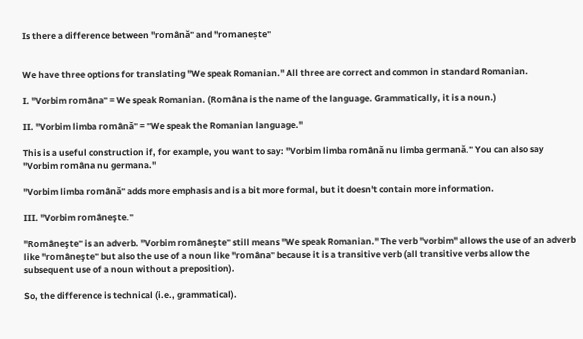Is there a difference between "română" and "romanește"


We have three options for translating "We speak Romanian." All three are correct and common in standard Romanian.

I. "Vorbim româna" = We speak Romanian. (Româna is the name of the language. Grammatically, it is a noun.)

II. "Vorbim limba română" = "We speak the Romanian language."

This is a useful construction if, for example, you want to say: "Vorbim limba română nu limba germană." You can also say "Vorbim româna nu germana."

"Vorbim limba română" adds more emphasis and is a bit more formal, but it doesn't contain more information.

III. "Vorbim româneşte."

"Româneşte" is an adverb. "Vorbim româneşte" still means "We speak Romanian." The verb "vorbim" allows the use of an adverb like "româneşte" but also the use of a noun like "româna" because it is a transitive verb (all transitive verbs allow the subsequent use of a noun without a preposition).

So, the difference is technical (i.e., grammatical).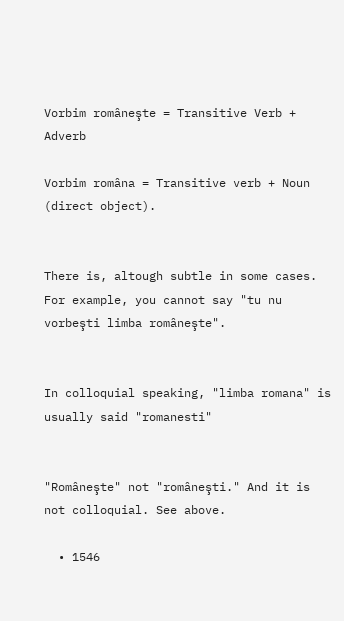Vorbim româneşte = Transitive Verb + Adverb

Vorbim româna = Transitive verb + Noun (direct object).


There is, altough subtle in some cases. For example, you cannot say "tu nu vorbeşti limba româneşte".


In colloquial speaking, "limba romana" is usually said "romanesti"


"Româneşte" not "româneşti." And it is not colloquial. See above.

  • 1546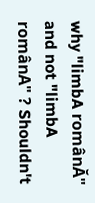why "limbA românĂ" and not "limbA românA" ? Shouldn't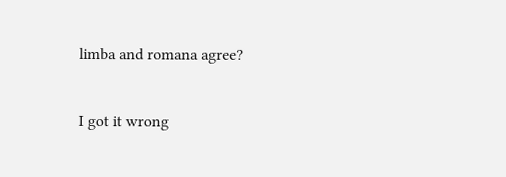limba and romana agree?


I got it wrong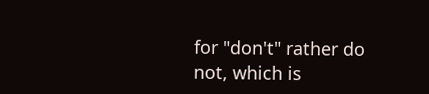for "don't" rather do not, which is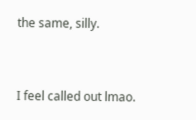the same, silly.


I feel called out lmao.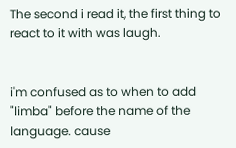The second i read it, the first thing to react to it with was laugh.


i'm confused as to when to add "limba" before the name of the language. cause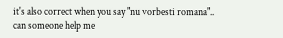it's also correct when you say "nu vorbesti romana".. can someone help me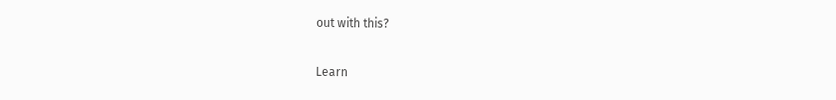out with this?

Learn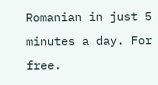Romanian in just 5 minutes a day. For free.